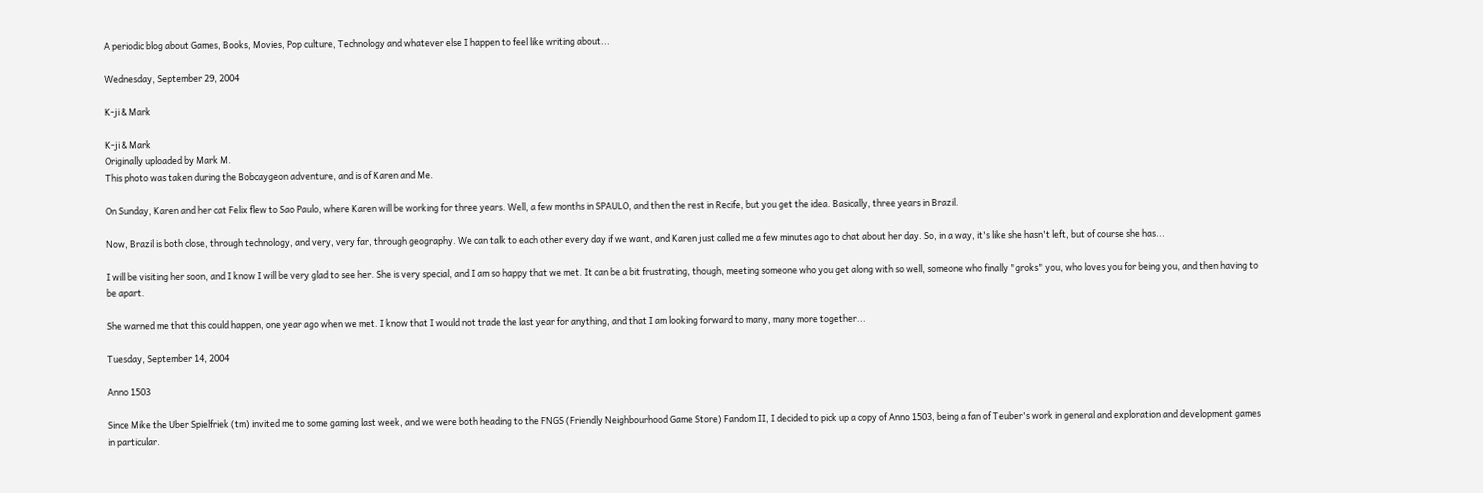A periodic blog about Games, Books, Movies, Pop culture, Technology and whatever else I happen to feel like writing about...

Wednesday, September 29, 2004

K-ji & Mark

K-ji & Mark
Originally uploaded by Mark M.
This photo was taken during the Bobcaygeon adventure, and is of Karen and Me.

On Sunday, Karen and her cat Felix flew to Sao Paulo, where Karen will be working for three years. Well, a few months in SPAULO, and then the rest in Recife, but you get the idea. Basically, three years in Brazil.

Now, Brazil is both close, through technology, and very, very far, through geography. We can talk to each other every day if we want, and Karen just called me a few minutes ago to chat about her day. So, in a way, it's like she hasn't left, but of course she has...

I will be visiting her soon, and I know I will be very glad to see her. She is very special, and I am so happy that we met. It can be a bit frustrating, though, meeting someone who you get along with so well, someone who finally "groks" you, who loves you for being you, and then having to be apart.

She warned me that this could happen, one year ago when we met. I know that I would not trade the last year for anything, and that I am looking forward to many, many more together...

Tuesday, September 14, 2004

Anno 1503

Since Mike the Uber Spielfriek (tm) invited me to some gaming last week, and we were both heading to the FNGS (Friendly Neighbourhood Game Store) Fandom II, I decided to pick up a copy of Anno 1503, being a fan of Teuber's work in general and exploration and development games in particular.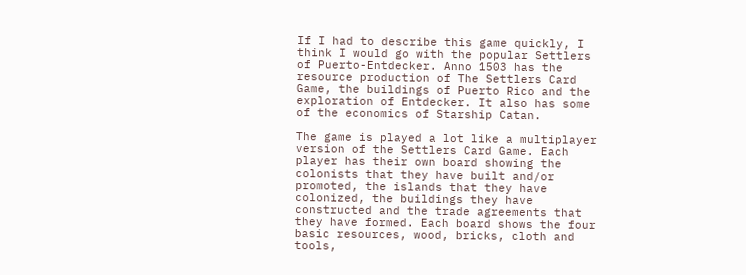If I had to describe this game quickly, I think I would go with the popular Settlers of Puerto-Entdecker. Anno 1503 has the resource production of The Settlers Card Game, the buildings of Puerto Rico and the exploration of Entdecker. It also has some of the economics of Starship Catan.

The game is played a lot like a multiplayer version of the Settlers Card Game. Each player has their own board showing the colonists that they have built and/or promoted, the islands that they have colonized, the buildings they have constructed and the trade agreements that they have formed. Each board shows the four basic resources, wood, bricks, cloth and tools,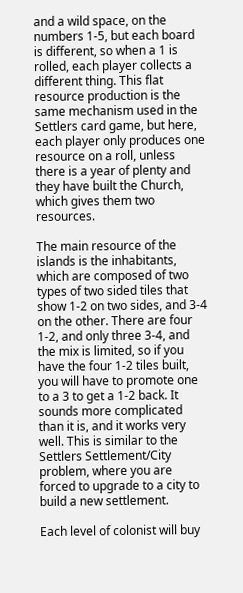and a wild space, on the numbers 1-5, but each board is different, so when a 1 is rolled, each player collects a different thing. This flat resource production is the same mechanism used in the Settlers card game, but here, each player only produces one resource on a roll, unless there is a year of plenty and they have built the Church, which gives them two resources.

The main resource of the islands is the inhabitants, which are composed of two types of two sided tiles that show 1-2 on two sides, and 3-4 on the other. There are four 1-2, and only three 3-4, and the mix is limited, so if you have the four 1-2 tiles built, you will have to promote one to a 3 to get a 1-2 back. It sounds more complicated than it is, and it works very well. This is similar to the Settlers Settlement/City problem, where you are forced to upgrade to a city to build a new settlement.

Each level of colonist will buy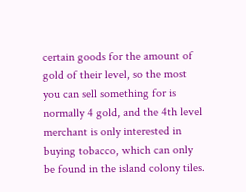certain goods for the amount of gold of their level, so the most you can sell something for is normally 4 gold, and the 4th level merchant is only interested in buying tobacco, which can only be found in the island colony tiles.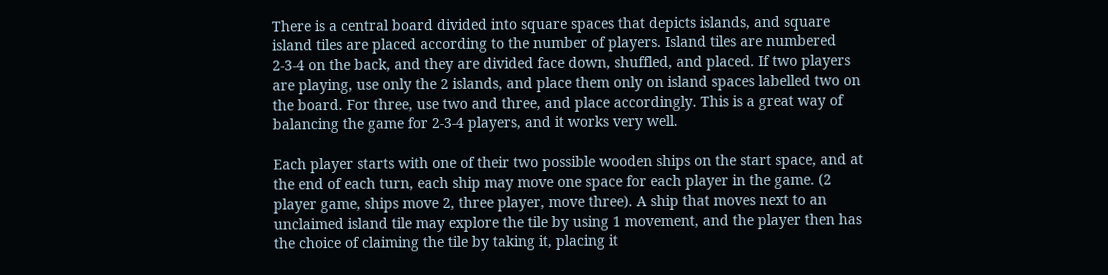There is a central board divided into square spaces that depicts islands, and square island tiles are placed according to the number of players. Island tiles are numbered 2-3-4 on the back, and they are divided face down, shuffled, and placed. If two players are playing, use only the 2 islands, and place them only on island spaces labelled two on the board. For three, use two and three, and place accordingly. This is a great way of balancing the game for 2-3-4 players, and it works very well.

Each player starts with one of their two possible wooden ships on the start space, and at the end of each turn, each ship may move one space for each player in the game. (2 player game, ships move 2, three player, move three). A ship that moves next to an unclaimed island tile may explore the tile by using 1 movement, and the player then has the choice of claiming the tile by taking it, placing it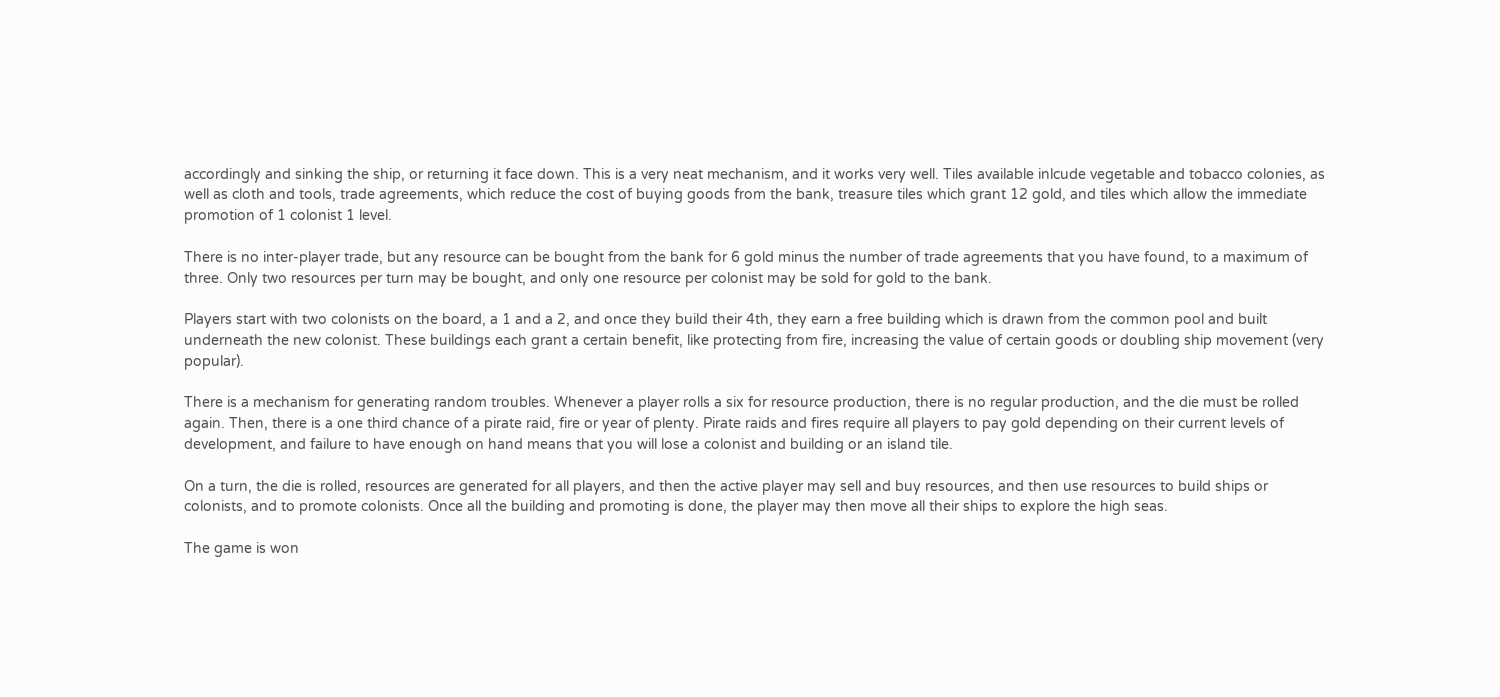accordingly and sinking the ship, or returning it face down. This is a very neat mechanism, and it works very well. Tiles available inlcude vegetable and tobacco colonies, as well as cloth and tools, trade agreements, which reduce the cost of buying goods from the bank, treasure tiles which grant 12 gold, and tiles which allow the immediate promotion of 1 colonist 1 level.

There is no inter-player trade, but any resource can be bought from the bank for 6 gold minus the number of trade agreements that you have found, to a maximum of three. Only two resources per turn may be bought, and only one resource per colonist may be sold for gold to the bank.

Players start with two colonists on the board, a 1 and a 2, and once they build their 4th, they earn a free building which is drawn from the common pool and built underneath the new colonist. These buildings each grant a certain benefit, like protecting from fire, increasing the value of certain goods or doubling ship movement (very popular).

There is a mechanism for generating random troubles. Whenever a player rolls a six for resource production, there is no regular production, and the die must be rolled again. Then, there is a one third chance of a pirate raid, fire or year of plenty. Pirate raids and fires require all players to pay gold depending on their current levels of development, and failure to have enough on hand means that you will lose a colonist and building or an island tile.

On a turn, the die is rolled, resources are generated for all players, and then the active player may sell and buy resources, and then use resources to build ships or colonists, and to promote colonists. Once all the building and promoting is done, the player may then move all their ships to explore the high seas.

The game is won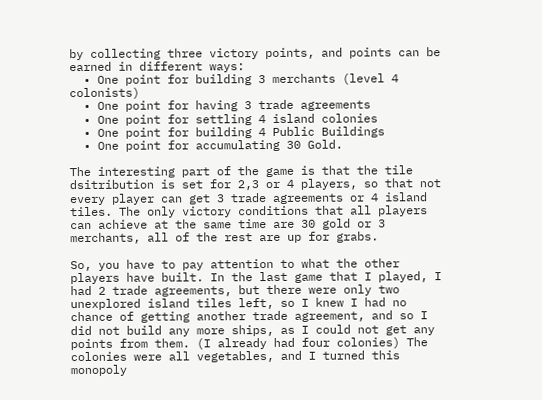by collecting three victory points, and points can be earned in different ways:
  • One point for building 3 merchants (level 4 colonists)
  • One point for having 3 trade agreements
  • One point for settling 4 island colonies
  • One point for building 4 Public Buildings
  • One point for accumulating 30 Gold.

The interesting part of the game is that the tile dsitribution is set for 2,3 or 4 players, so that not every player can get 3 trade agreements or 4 island tiles. The only victory conditions that all players can achieve at the same time are 30 gold or 3 merchants, all of the rest are up for grabs.

So, you have to pay attention to what the other players have built. In the last game that I played, I had 2 trade agreements, but there were only two unexplored island tiles left, so I knew I had no chance of getting another trade agreement, and so I did not build any more ships, as I could not get any points from them. (I already had four colonies) The colonies were all vegetables, and I turned this monopoly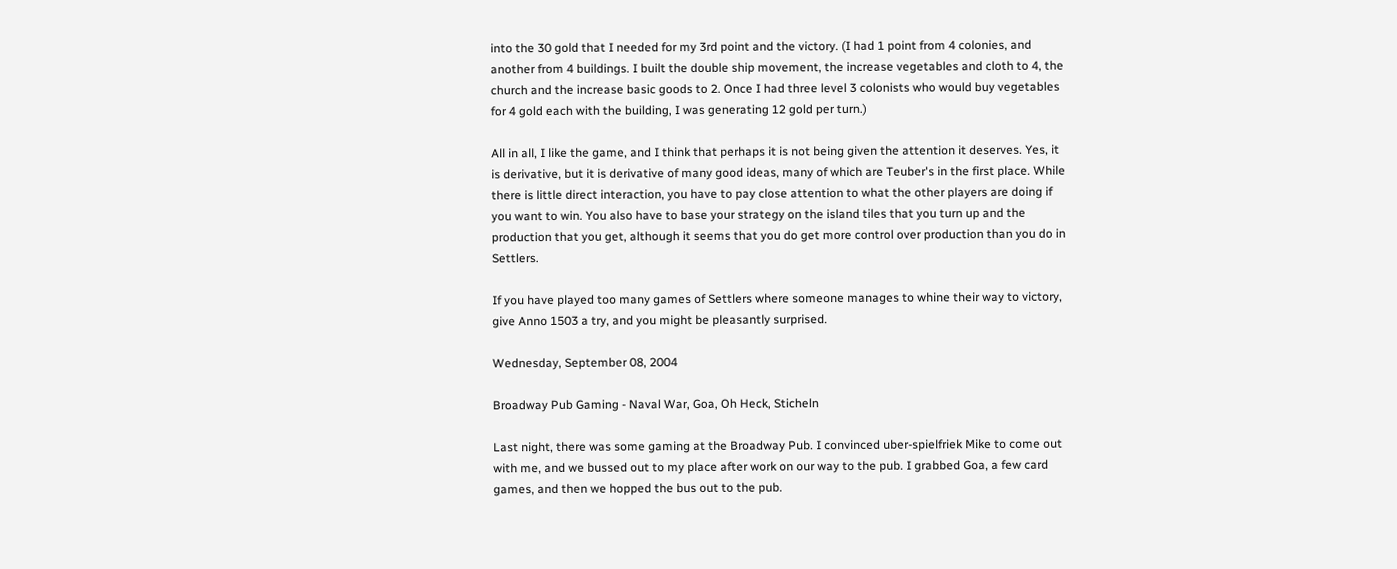into the 30 gold that I needed for my 3rd point and the victory. (I had 1 point from 4 colonies, and another from 4 buildings. I built the double ship movement, the increase vegetables and cloth to 4, the church and the increase basic goods to 2. Once I had three level 3 colonists who would buy vegetables for 4 gold each with the building, I was generating 12 gold per turn.)

All in all, I like the game, and I think that perhaps it is not being given the attention it deserves. Yes, it is derivative, but it is derivative of many good ideas, many of which are Teuber's in the first place. While there is little direct interaction, you have to pay close attention to what the other players are doing if you want to win. You also have to base your strategy on the island tiles that you turn up and the production that you get, although it seems that you do get more control over production than you do in Settlers.

If you have played too many games of Settlers where someone manages to whine their way to victory, give Anno 1503 a try, and you might be pleasantly surprised.

Wednesday, September 08, 2004

Broadway Pub Gaming - Naval War, Goa, Oh Heck, Sticheln

Last night, there was some gaming at the Broadway Pub. I convinced uber-spielfriek Mike to come out with me, and we bussed out to my place after work on our way to the pub. I grabbed Goa, a few card games, and then we hopped the bus out to the pub.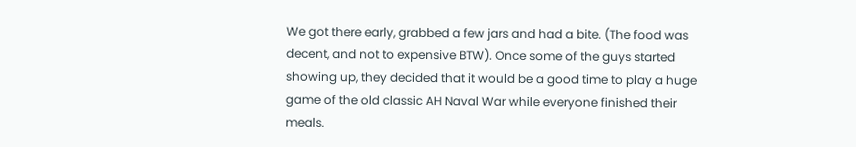We got there early, grabbed a few jars and had a bite. (The food was decent, and not to expensive BTW). Once some of the guys started showing up, they decided that it would be a good time to play a huge game of the old classic AH Naval War while everyone finished their meals.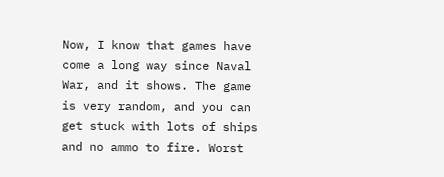Now, I know that games have come a long way since Naval War, and it shows. The game is very random, and you can get stuck with lots of ships and no ammo to fire. Worst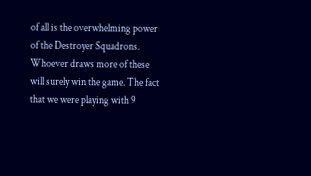of all is the overwhelming power of the Destroyer Squadrons. Whoever draws more of these will surely win the game. The fact that we were playing with 9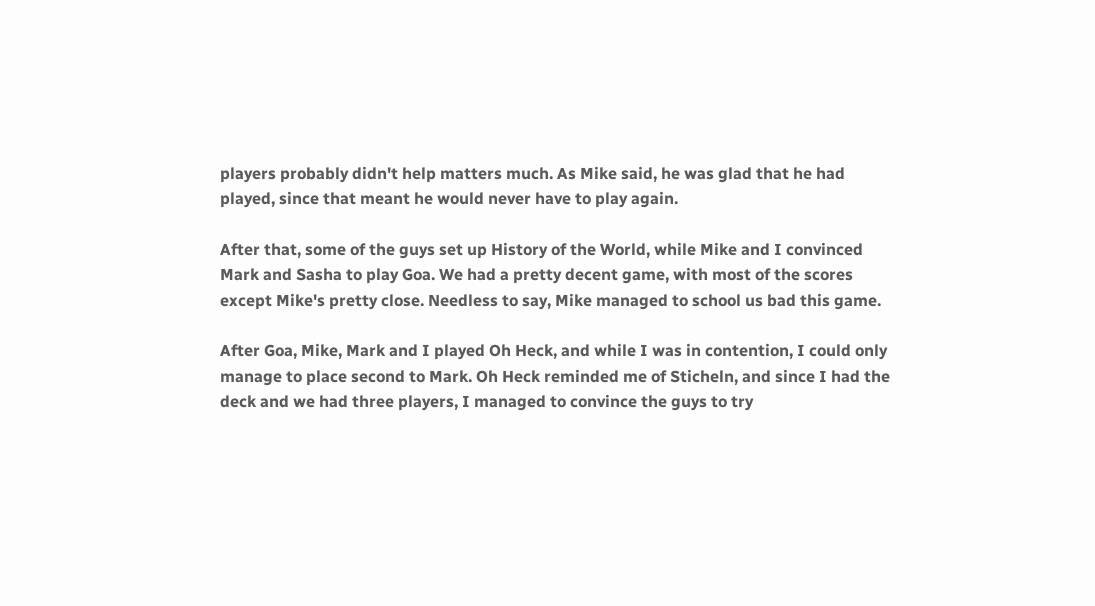players probably didn't help matters much. As Mike said, he was glad that he had played, since that meant he would never have to play again.

After that, some of the guys set up History of the World, while Mike and I convinced Mark and Sasha to play Goa. We had a pretty decent game, with most of the scores except Mike's pretty close. Needless to say, Mike managed to school us bad this game.

After Goa, Mike, Mark and I played Oh Heck, and while I was in contention, I could only manage to place second to Mark. Oh Heck reminded me of Sticheln, and since I had the deck and we had three players, I managed to convince the guys to try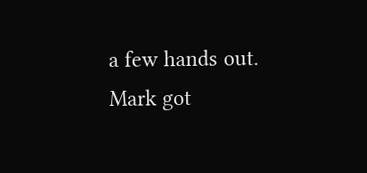a few hands out. Mark got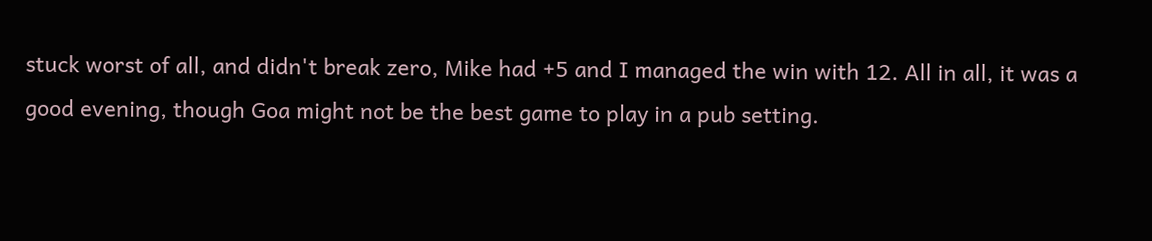stuck worst of all, and didn't break zero, Mike had +5 and I managed the win with 12. All in all, it was a good evening, though Goa might not be the best game to play in a pub setting.